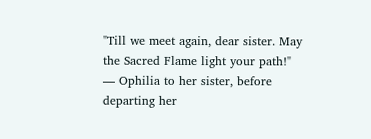"Till we meet again, dear sister. May the Sacred Flame light your path!"
— Ophilia to her sister, before departing her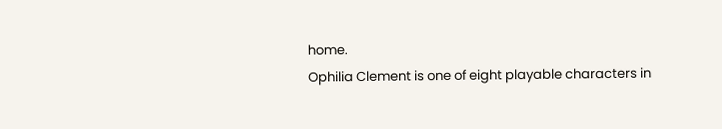home.
Ophilia Clement is one of eight playable characters in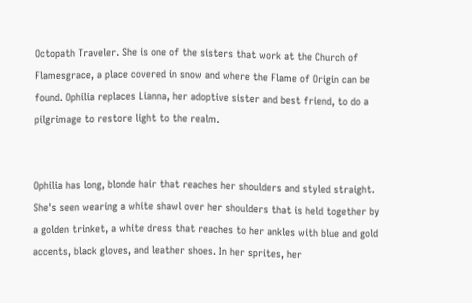Octopath Traveler. She is one of the sisters that work at the Church of Flamesgrace, a place covered in snow and where the Flame of Origin can be found. Ophilia replaces Lianna, her adoptive sister and best friend, to do a pilgrimage to restore light to the realm.


Ophilia has long, blonde hair that reaches her shoulders and styled straight. She's seen wearing a white shawl over her shoulders that is held together by a golden trinket, a white dress that reaches to her ankles with blue and gold accents, black gloves, and leather shoes. In her sprites, her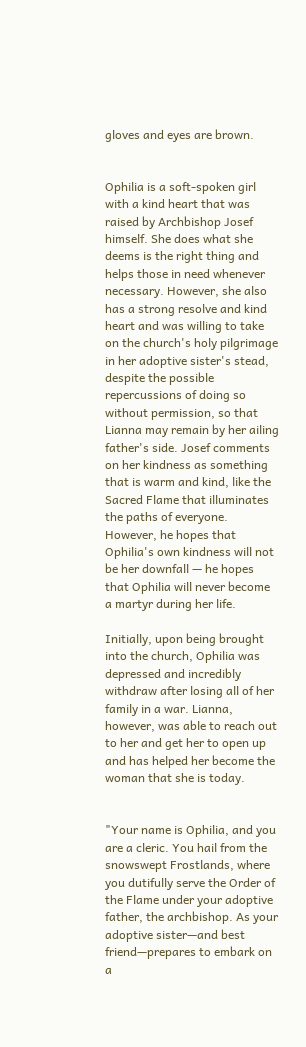gloves and eyes are brown.


Ophilia is a soft-spoken girl with a kind heart that was raised by Archbishop Josef himself. She does what she deems is the right thing and helps those in need whenever necessary. However, she also has a strong resolve and kind heart and was willing to take on the church's holy pilgrimage in her adoptive sister's stead, despite the possible repercussions of doing so without permission, so that Lianna may remain by her ailing father's side. Josef comments on her kindness as something that is warm and kind, like the Sacred Flame that illuminates the paths of everyone. However, he hopes that Ophilia's own kindness will not be her downfall — he hopes that Ophilia will never become a martyr during her life.

Initially, upon being brought into the church, Ophilia was depressed and incredibly withdraw after losing all of her family in a war. Lianna, however, was able to reach out to her and get her to open up and has helped her become the woman that she is today.


"Your name is Ophilia, and you are a cleric. You hail from the snowswept Frostlands, where you dutifully serve the Order of the Flame under your adoptive father, the archbishop. As your adoptive sister—and best friend—prepares to embark on a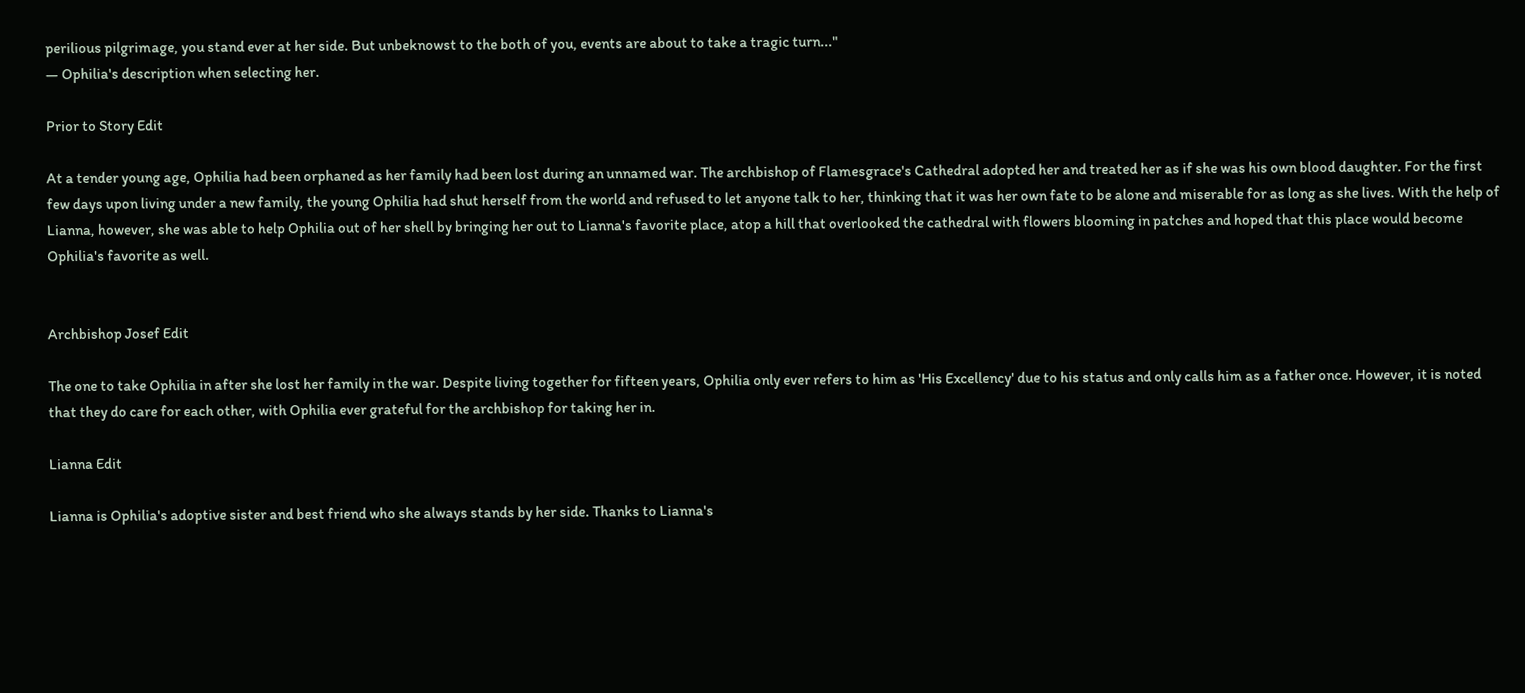perilious pilgrimage, you stand ever at her side. But unbeknowst to the both of you, events are about to take a tragic turn..."
— Ophilia's description when selecting her.

Prior to Story Edit

At a tender young age, Ophilia had been orphaned as her family had been lost during an unnamed war. The archbishop of Flamesgrace's Cathedral adopted her and treated her as if she was his own blood daughter. For the first few days upon living under a new family, the young Ophilia had shut herself from the world and refused to let anyone talk to her, thinking that it was her own fate to be alone and miserable for as long as she lives. With the help of Lianna, however, she was able to help Ophilia out of her shell by bringing her out to Lianna's favorite place, atop a hill that overlooked the cathedral with flowers blooming in patches and hoped that this place would become Ophilia's favorite as well.


Archbishop Josef Edit

The one to take Ophilia in after she lost her family in the war. Despite living together for fifteen years, Ophilia only ever refers to him as 'His Excellency' due to his status and only calls him as a father once. However, it is noted that they do care for each other, with Ophilia ever grateful for the archbishop for taking her in.

Lianna Edit

Lianna is Ophilia's adoptive sister and best friend who she always stands by her side. Thanks to Lianna's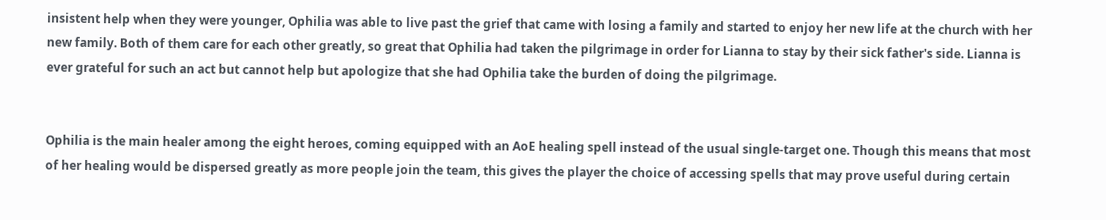insistent help when they were younger, Ophilia was able to live past the grief that came with losing a family and started to enjoy her new life at the church with her new family. Both of them care for each other greatly, so great that Ophilia had taken the pilgrimage in order for Lianna to stay by their sick father's side. Lianna is ever grateful for such an act but cannot help but apologize that she had Ophilia take the burden of doing the pilgrimage.


Ophilia is the main healer among the eight heroes, coming equipped with an AoE healing spell instead of the usual single-target one. Though this means that most of her healing would be dispersed greatly as more people join the team, this gives the player the choice of accessing spells that may prove useful during certain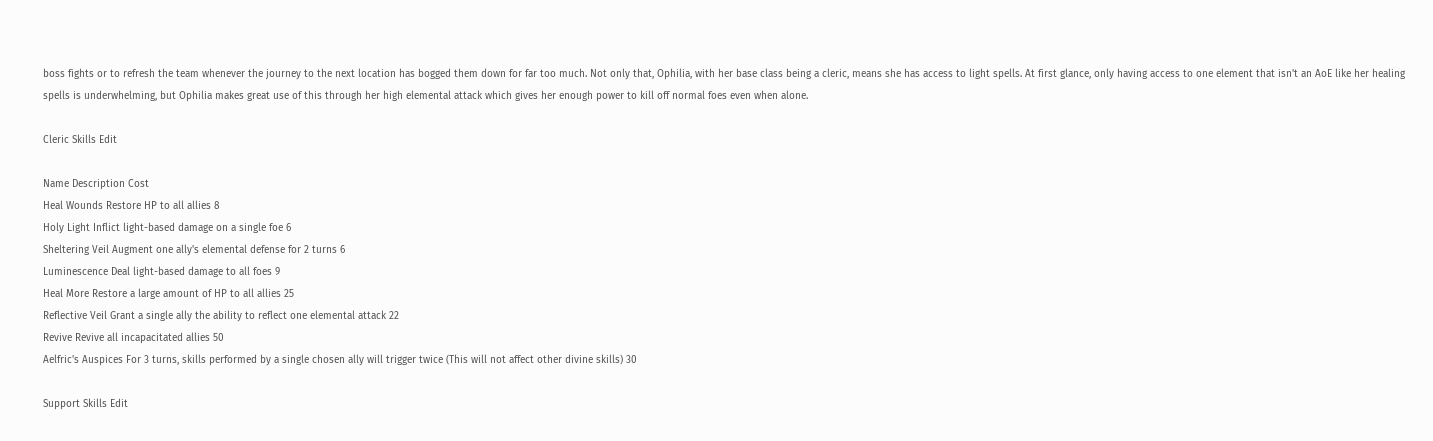boss fights or to refresh the team whenever the journey to the next location has bogged them down for far too much. Not only that, Ophilia, with her base class being a cleric, means she has access to light spells. At first glance, only having access to one element that isn't an AoE like her healing spells is underwhelming, but Ophilia makes great use of this through her high elemental attack which gives her enough power to kill off normal foes even when alone.

Cleric Skills Edit

Name Description Cost
Heal Wounds Restore HP to all allies 8
Holy Light Inflict light-based damage on a single foe 6
Sheltering Veil Augment one ally's elemental defense for 2 turns 6
Luminescence Deal light-based damage to all foes 9
Heal More Restore a large amount of HP to all allies 25
Reflective Veil Grant a single ally the ability to reflect one elemental attack 22
Revive Revive all incapacitated allies 50
Aelfric's Auspices For 3 turns, skills performed by a single chosen ally will trigger twice (This will not affect other divine skills) 30

Support Skills Edit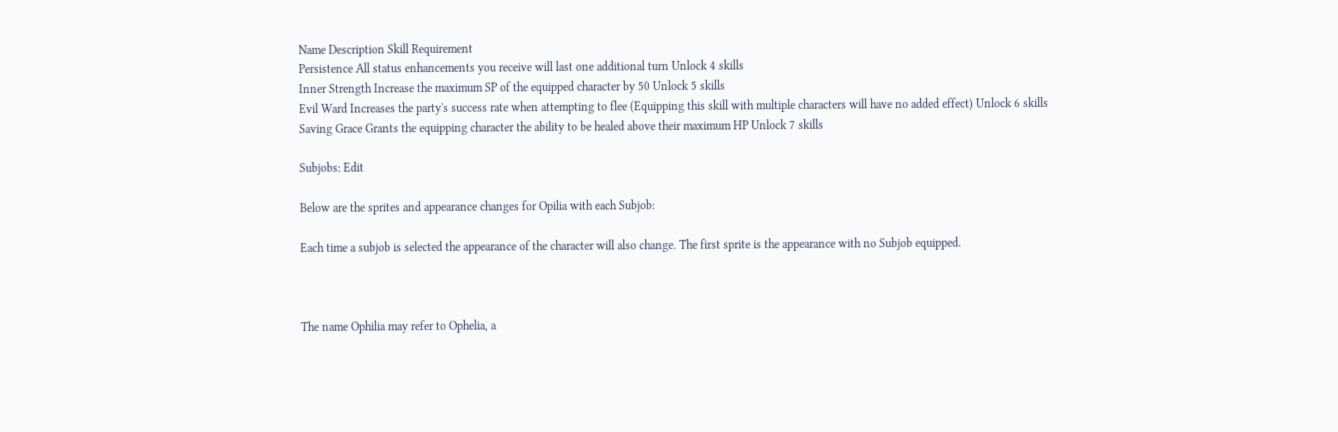Name Description Skill Requirement
Persistence All status enhancements you receive will last one additional turn Unlock 4 skills
Inner Strength Increase the maximum SP of the equipped character by 50 Unlock 5 skills
Evil Ward Increases the party's success rate when attempting to flee (Equipping this skill with multiple characters will have no added effect) Unlock 6 skills
Saving Grace Grants the equipping character the ability to be healed above their maximum HP Unlock 7 skills

Subjobs: Edit

Below are the sprites and appearance changes for Opilia with each Subjob:

Each time a subjob is selected the appearance of the character will also change. The first sprite is the appearance with no Subjob equipped.



The name Ophilia may refer to Ophelia, a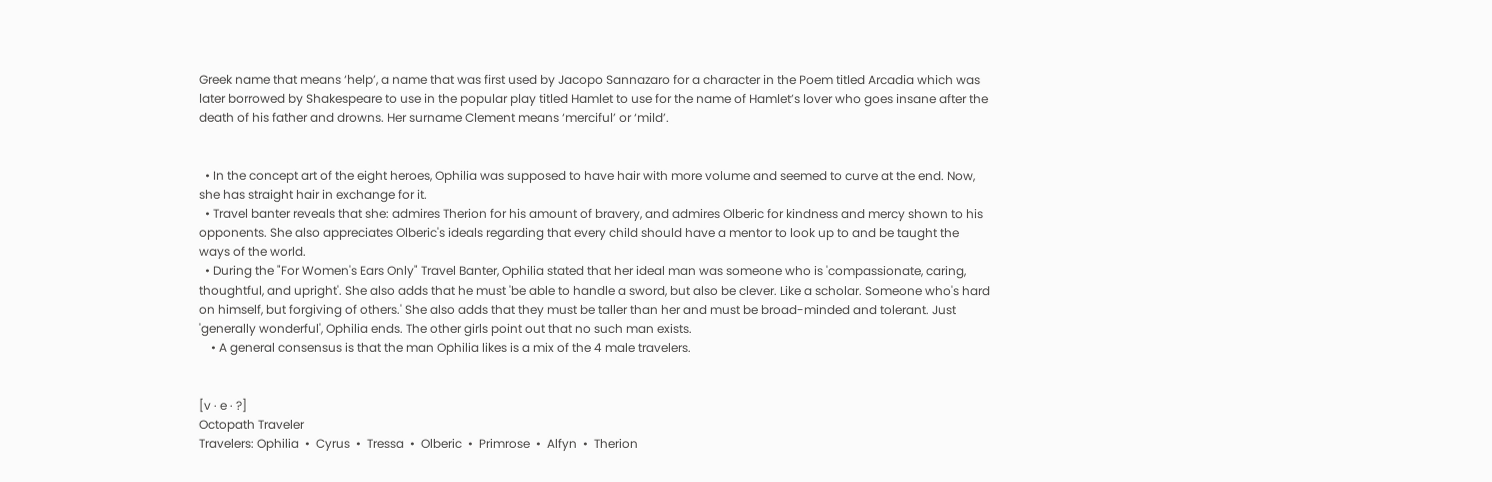Greek name that means ‘help’, a name that was first used by Jacopo Sannazaro for a character in the Poem titled Arcadia which was later borrowed by Shakespeare to use in the popular play titled Hamlet to use for the name of Hamlet’s lover who goes insane after the death of his father and drowns. Her surname Clement means ‘merciful’ or ‘mild’.


  • In the concept art of the eight heroes, Ophilia was supposed to have hair with more volume and seemed to curve at the end. Now, she has straight hair in exchange for it.
  • Travel banter reveals that she: admires Therion for his amount of bravery, and admires Olberic for kindness and mercy shown to his opponents. She also appreciates Olberic's ideals regarding that every child should have a mentor to look up to and be taught the ways of the world.
  • During the "For Women's Ears Only" Travel Banter, Ophilia stated that her ideal man was someone who is 'compassionate, caring, thoughtful, and upright'. She also adds that he must 'be able to handle a sword, but also be clever. Like a scholar. Someone who's hard on himself, but forgiving of others.' She also adds that they must be taller than her and must be broad-minded and tolerant. Just 'generally wonderful', Ophilia ends. The other girls point out that no such man exists.
    • A general consensus is that the man Ophilia likes is a mix of the 4 male travelers.


[v · e · ?]
Octopath Traveler
Travelers: Ophilia  •  Cyrus  •  Tressa  •  Olberic  •  Primrose  •  Alfyn  •  Therion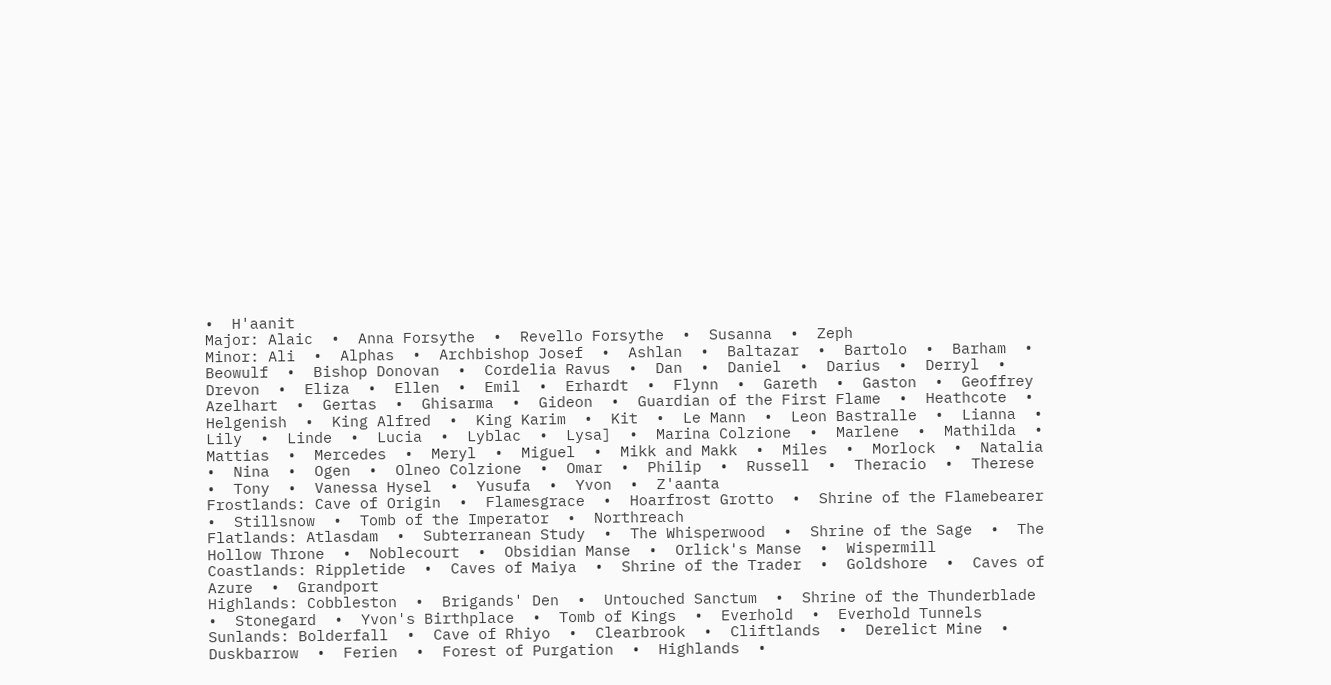•  H'aanit
Major: Alaic  •  Anna Forsythe  •  Revello Forsythe  •  Susanna  •  Zeph
Minor: Ali  •  Alphas  •  Archbishop Josef  •  Ashlan  •  Baltazar  •  Bartolo  •  Barham  •  Beowulf  •  Bishop Donovan  •  Cordelia Ravus  •  Dan  •  Daniel  •  Darius  •  Derryl  •  Drevon  •  Eliza  •  Ellen  •  Emil  •  Erhardt  •  Flynn  •  Gareth  •  Gaston  •  Geoffrey Azelhart  •  Gertas  •  Ghisarma  •  Gideon  •  Guardian of the First Flame  •  Heathcote  •  Helgenish  •  King Alfred  •  King Karim  •  Kit  •  Le Mann  •  Leon Bastralle  •  Lianna  •  Lily  •  Linde  •  Lucia  •  Lyblac  •  Lysa]  •  Marina Colzione  •  Marlene  •  Mathilda  •  Mattias  •  Mercedes  •  Meryl  •  Miguel  •  Mikk and Makk  •  Miles  •  Morlock  •  Natalia  •  Nina  •  Ogen  •  Olneo Colzione  •  Omar  •  Philip  •  Russell  •  Theracio  •  Therese  •  Tony  •  Vanessa Hysel  •  Yusufa  •  Yvon  •  Z'aanta
Frostlands: Cave of Origin  •  Flamesgrace  •  Hoarfrost Grotto  •  Shrine of the Flamebearer  •  Stillsnow  •  Tomb of the Imperator  •  Northreach
Flatlands: Atlasdam  •  Subterranean Study  •  The Whisperwood  •  Shrine of the Sage  •  The Hollow Throne  •  Noblecourt  •  Obsidian Manse  •  Orlick's Manse  •  Wispermill
Coastlands: Rippletide  •  Caves of Maiya  •  Shrine of the Trader  •  Goldshore  •  Caves of Azure  •  Grandport
Highlands: Cobbleston  •  Brigands' Den  •  Untouched Sanctum  •  Shrine of the Thunderblade  •  Stonegard  •  Yvon's Birthplace  •  Tomb of Kings  •  Everhold  •  Everhold Tunnels
Sunlands: Bolderfall  •  Cave of Rhiyo  •  Clearbrook  •  Cliftlands  •  Derelict Mine  •  Duskbarrow  •  Ferien  •  Forest of Purgation  •  Highlands  •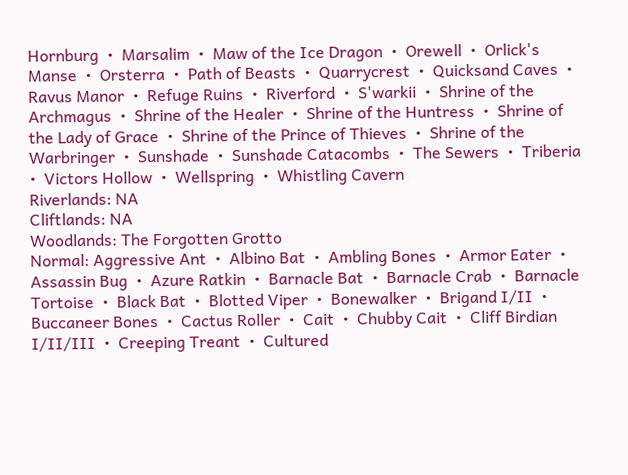Hornburg  •  Marsalim  •  Maw of the Ice Dragon  •  Orewell  •  Orlick's Manse  •  Orsterra  •  Path of Beasts  •  Quarrycrest  •  Quicksand Caves  •  Ravus Manor  •  Refuge Ruins  •  Riverford  •  S'warkii  •  Shrine of the Archmagus  •  Shrine of the Healer  •  Shrine of the Huntress  •  Shrine of the Lady of Grace  •  Shrine of the Prince of Thieves  •  Shrine of the Warbringer  •  Sunshade  •  Sunshade Catacombs  •  The Sewers  •  Triberia  •  Victors Hollow  •  Wellspring  •  Whistling Cavern
Riverlands: NA
Cliftlands: NA
Woodlands: The Forgotten Grotto
Normal: Aggressive Ant  •  Albino Bat  •  Ambling Bones  •  Armor Eater  •  Assassin Bug  •  Azure Ratkin  •  Barnacle Bat  •  Barnacle Crab  •  Barnacle Tortoise  •  Black Bat  •  Blotted Viper  •  Bonewalker  •  Brigand I/II  •  Buccaneer Bones  •  Cactus Roller  •  Cait  •  Chubby Cait  •  Cliff Birdian I/II/III  •  Creeping Treant  •  Cultured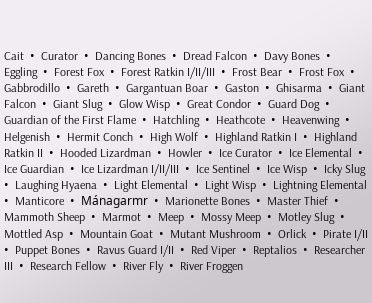Cait  •  Curator  •  Dancing Bones  •  Dread Falcon  •  Davy Bones  •  Eggling  •  Forest Fox  •  Forest Ratkin I/II/III  •  Frost Bear  •  Frost Fox  •  Gabbrodillo  •  Gareth  •  Gargantuan Boar  •  Gaston  •  Ghisarma  •  Giant Falcon  •  Giant Slug  •  Glow Wisp  •  Great Condor  •  Guard Dog  •  Guardian of the First Flame  •  Hatchling  •  Heathcote  •  Heavenwing  •  Helgenish  •  Hermit Conch  •  High Wolf  •  Highland Ratkin I  •  Highland Ratkin II  •  Hooded Lizardman  •  Howler  •  Ice Curator  •  Ice Elemental  •  Ice Guardian  •  Ice Lizardman I/II/III  •  Ice Sentinel  •  Ice Wisp  •  Icky Slug  •  Laughing Hyaena  •  Light Elemental  •  Light Wisp  •  Lightning Elemental  •  Manticore  •  Mánagarmr  •  Marionette Bones  •  Master Thief  •  Mammoth Sheep  •  Marmot  •  Meep  •  Mossy Meep  •  Motley Slug  •  Mottled Asp  •  Mountain Goat  •  Mutant Mushroom  •  Orlick  •  Pirate I/II  •  Puppet Bones  •  Ravus Guard I/II  •  Red Viper  •  Reptalios  •  Researcher III  •  Research Fellow  •  River Fly  •  River Froggen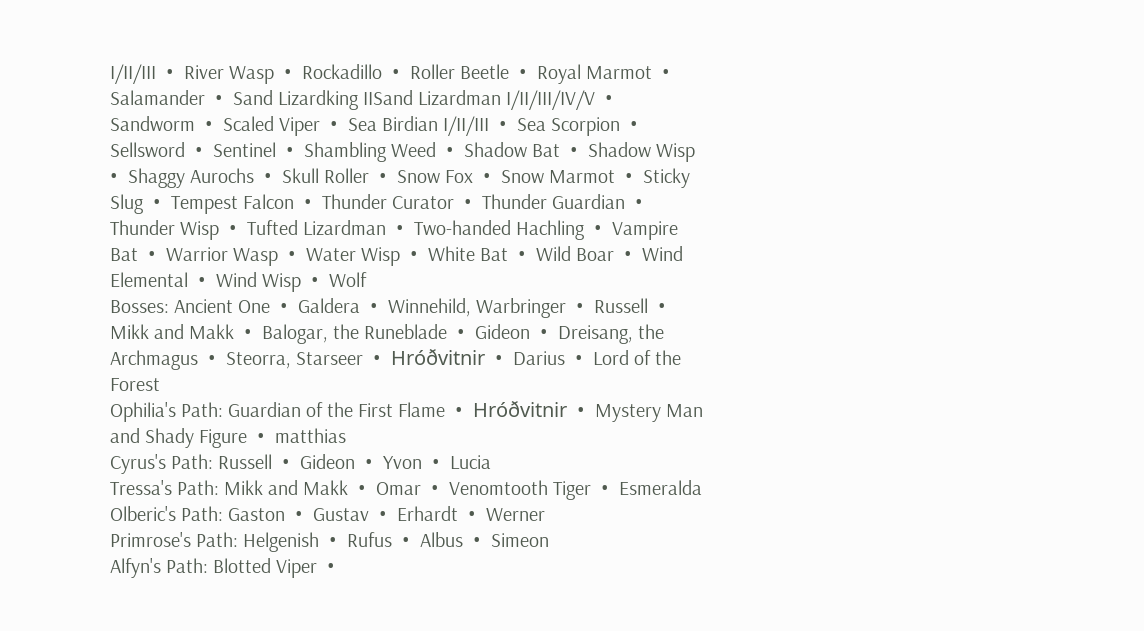I/II/III  •  River Wasp  •  Rockadillo  •  Roller Beetle  •  Royal Marmot  •  Salamander  •  Sand Lizardking IISand Lizardman I/II/III/IV/V  •  Sandworm  •  Scaled Viper  •  Sea Birdian I/II/III  •  Sea Scorpion  •  Sellsword  •  Sentinel  •  Shambling Weed  •  Shadow Bat  •  Shadow Wisp  •  Shaggy Aurochs  •  Skull Roller  •  Snow Fox  •  Snow Marmot  •  Sticky Slug  •  Tempest Falcon  •  Thunder Curator  •  Thunder Guardian  •  Thunder Wisp  •  Tufted Lizardman  •  Two-handed Hachling  •  Vampire Bat  •  Warrior Wasp  •  Water Wisp  •  White Bat  •  Wild Boar  •  Wind Elemental  •  Wind Wisp  •  Wolf
Bosses: Ancient One  •  Galdera  •  Winnehild, Warbringer  •  Russell  •  Mikk and Makk  •  Balogar, the Runeblade  •  Gideon  •  Dreisang, the Archmagus  •  Steorra, Starseer  •  Hróðvitnir  •  Darius  •  Lord of the Forest
Ophilia's Path: Guardian of the First Flame  •  Hróðvitnir  •  Mystery Man and Shady Figure  •  matthias
Cyrus's Path: Russell  •  Gideon  •  Yvon  •  Lucia
Tressa's Path: Mikk and Makk  •  Omar  •  Venomtooth Tiger  •  Esmeralda
Olberic's Path: Gaston  •  Gustav  •  Erhardt  •  Werner
Primrose's Path: Helgenish  •  Rufus  •  Albus  •  Simeon
Alfyn's Path: Blotted Viper  •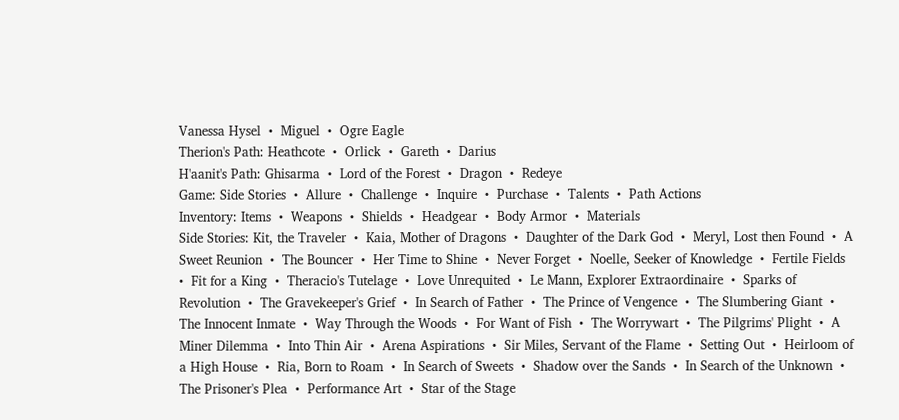Vanessa Hysel  •  Miguel  •  Ogre Eagle
Therion's Path: Heathcote  •  Orlick  •  Gareth  •  Darius
H'aanit's Path: Ghisarma  •  Lord of the Forest  •  Dragon  •  Redeye
Game: Side Stories  •  Allure  •  Challenge  •  Inquire  •  Purchase  •  Talents  •  Path Actions
Inventory: Items  •  Weapons  •  Shields  •  Headgear  •  Body Armor  •  Materials
Side Stories: Kit, the Traveler  •  Kaia, Mother of Dragons  •  Daughter of the Dark God  •  Meryl, Lost then Found  •  A Sweet Reunion  •  The Bouncer  •  Her Time to Shine  •  Never Forget  •  Noelle, Seeker of Knowledge  •  Fertile Fields  •  Fit for a King  •  Theracio's Tutelage  •  Love Unrequited  •  Le Mann, Explorer Extraordinaire  •  Sparks of Revolution  •  The Gravekeeper's Grief  •  In Search of Father  •  The Prince of Vengence  •  The Slumbering Giant  •  The Innocent Inmate  •  Way Through the Woods  •  For Want of Fish  •  The Worrywart  •  The Pilgrims' Plight  •  A Miner Dilemma  •  Into Thin Air  •  Arena Aspirations  •  Sir Miles, Servant of the Flame  •  Setting Out  •  Heirloom of a High House  •  Ria, Born to Roam  •  In Search of Sweets  •  Shadow over the Sands  •  In Search of the Unknown  •  The Prisoner's Plea  •  Performance Art  •  Star of the Stage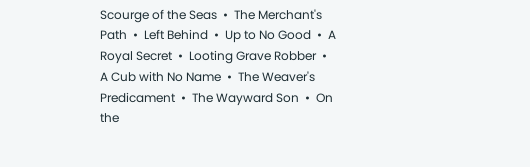Scourge of the Seas  •  The Merchant's Path  •  Left Behind  •  Up to No Good  •  A Royal Secret  •  Looting Grave Robber  •  A Cub with No Name  •  The Weaver's Predicament  •  The Wayward Son  •  On the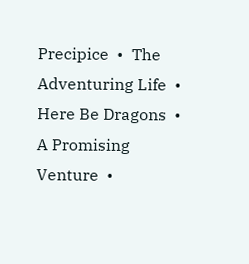Precipice  •  The Adventuring Life  •  Here Be Dragons  •  A Promising Venture  •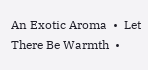An Exotic Aroma  •  Let There Be Warmth  •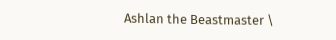Ashlan the Beastmaster \